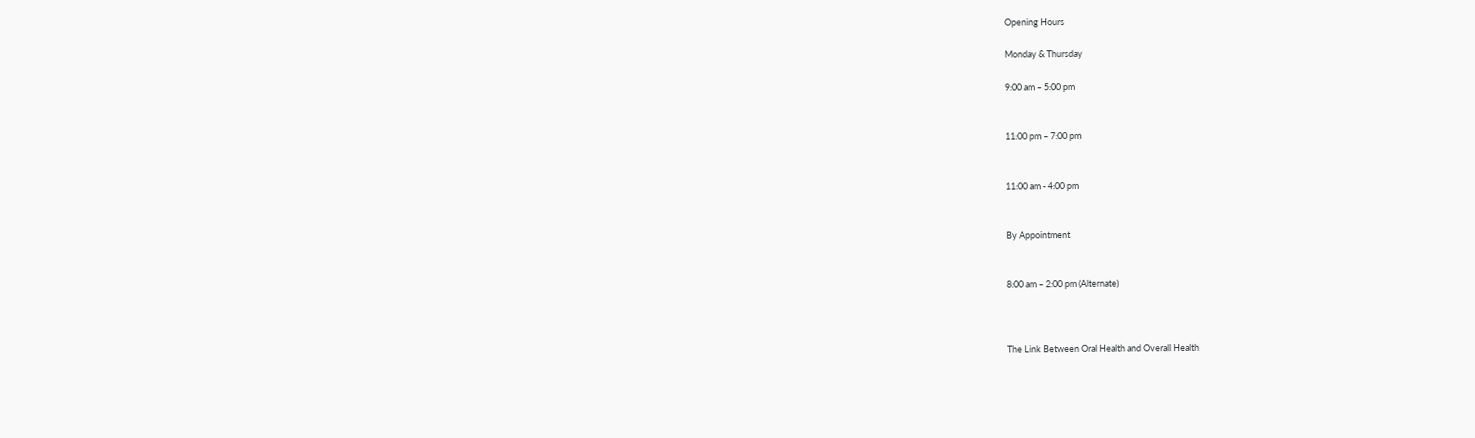Opening Hours

Monday & Thursday

9:00 am – 5:00 pm


11:00 pm – 7:00 pm


11:00 am - 4:00 pm


By Appointment


8:00 am – 2:00 pm (Alternate)



The Link Between Oral Health and Overall Health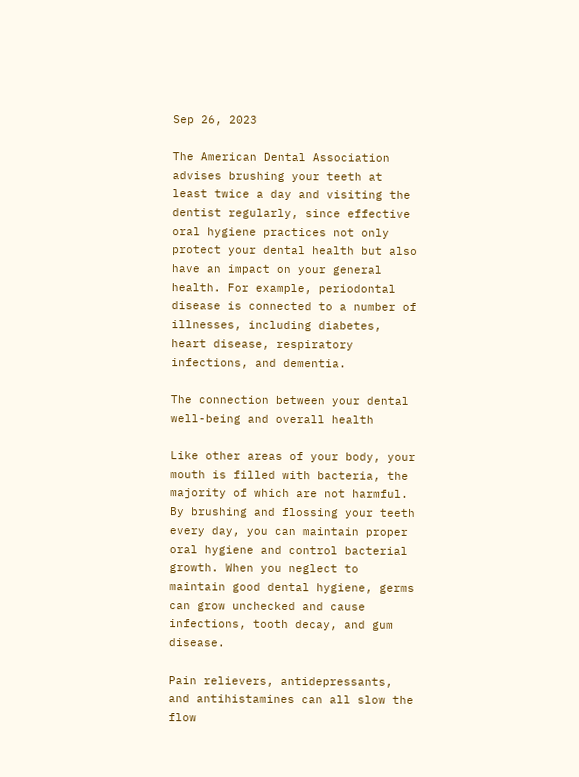Sep 26, 2023

The American Dental Association advises brushing your teeth at least twice a day and visiting the dentist regularly, since effective oral hygiene practices not only protect your dental health but also have an impact on your general health. For example, periodontal disease is connected to a number of illnesses, including diabetes, heart disease, respiratory infections, and dementia.

The connection between your dental well-being and overall health

Like other areas of your body, your mouth is filled with bacteria, the majority of which are not harmful. By brushing and flossing your teeth every day, you can maintain proper oral hygiene and control bacterial growth. When you neglect to maintain good dental hygiene, germs can grow unchecked and cause infections, tooth decay, and gum disease.

Pain relievers, antidepressants, and antihistamines can all slow the flow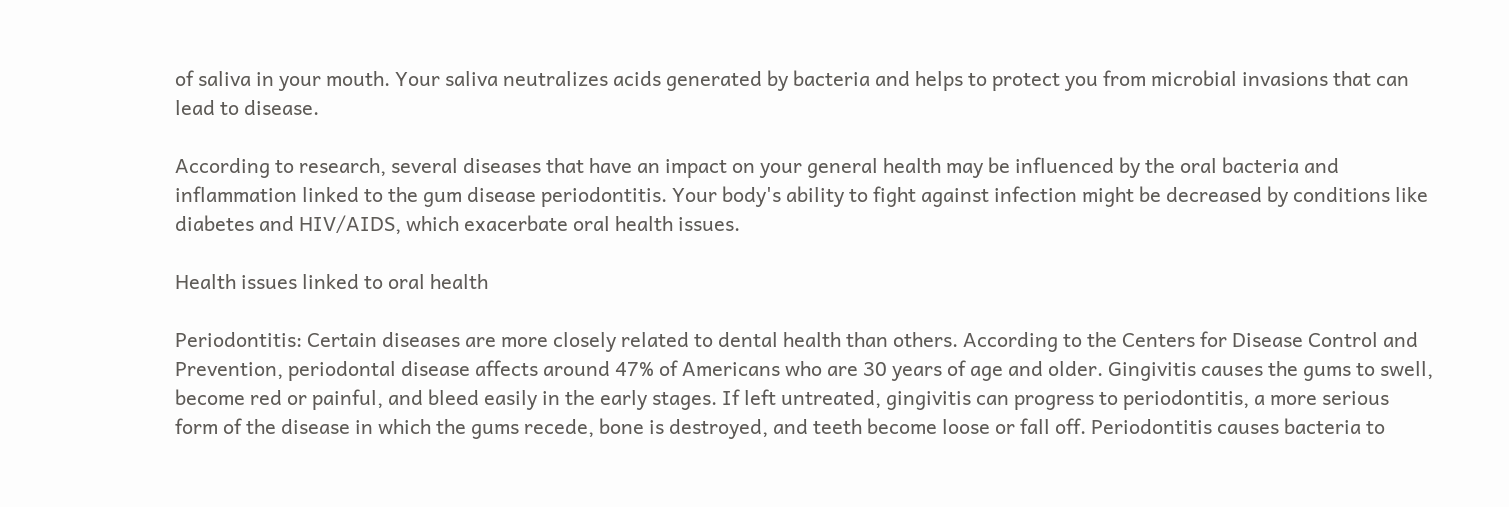of saliva in your mouth. Your saliva neutralizes acids generated by bacteria and helps to protect you from microbial invasions that can lead to disease.

According to research, several diseases that have an impact on your general health may be influenced by the oral bacteria and inflammation linked to the gum disease periodontitis. Your body's ability to fight against infection might be decreased by conditions like diabetes and HIV/AIDS, which exacerbate oral health issues.

Health issues linked to oral health

Periodontitis: Certain diseases are more closely related to dental health than others. According to the Centers for Disease Control and Prevention, periodontal disease affects around 47% of Americans who are 30 years of age and older. Gingivitis causes the gums to swell, become red or painful, and bleed easily in the early stages. If left untreated, gingivitis can progress to periodontitis, a more serious form of the disease in which the gums recede, bone is destroyed, and teeth become loose or fall off. Periodontitis causes bacteria to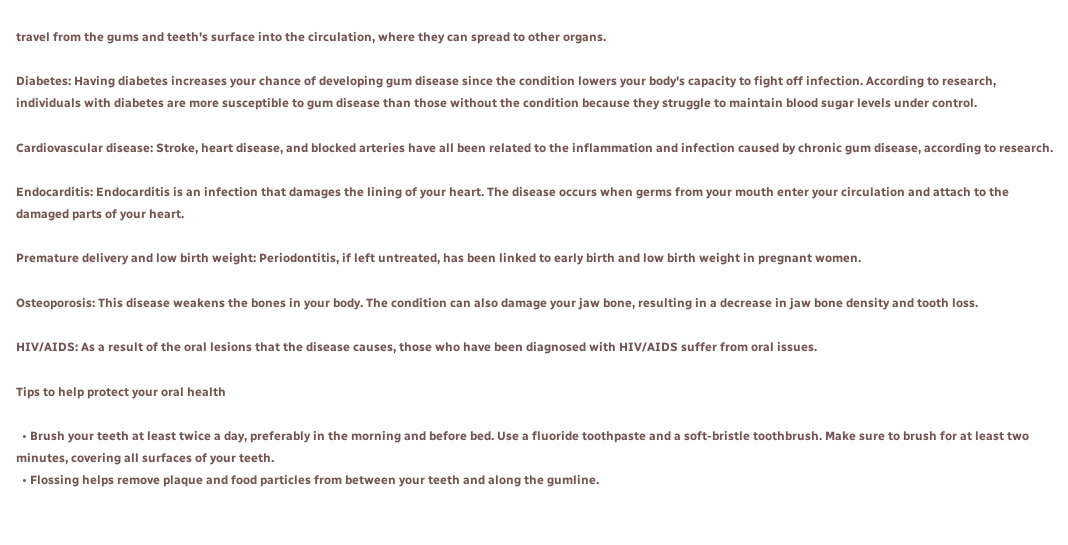travel from the gums and teeth's surface into the circulation, where they can spread to other organs.

Diabetes: Having diabetes increases your chance of developing gum disease since the condition lowers your body's capacity to fight off infection. According to research, individuals with diabetes are more susceptible to gum disease than those without the condition because they struggle to maintain blood sugar levels under control.

Cardiovascular disease: Stroke, heart disease, and blocked arteries have all been related to the inflammation and infection caused by chronic gum disease, according to research.

Endocarditis: Endocarditis is an infection that damages the lining of your heart. The disease occurs when germs from your mouth enter your circulation and attach to the damaged parts of your heart.

Premature delivery and low birth weight: Periodontitis, if left untreated, has been linked to early birth and low birth weight in pregnant women.

Osteoporosis: This disease weakens the bones in your body. The condition can also damage your jaw bone, resulting in a decrease in jaw bone density and tooth loss.

HIV/AIDS: As a result of the oral lesions that the disease causes, those who have been diagnosed with HIV/AIDS suffer from oral issues.

Tips to help protect your oral health

  • Brush your teeth at least twice a day, preferably in the morning and before bed. Use a fluoride toothpaste and a soft-bristle toothbrush. Make sure to brush for at least two minutes, covering all surfaces of your teeth.
  • Flossing helps remove plaque and food particles from between your teeth and along the gumline.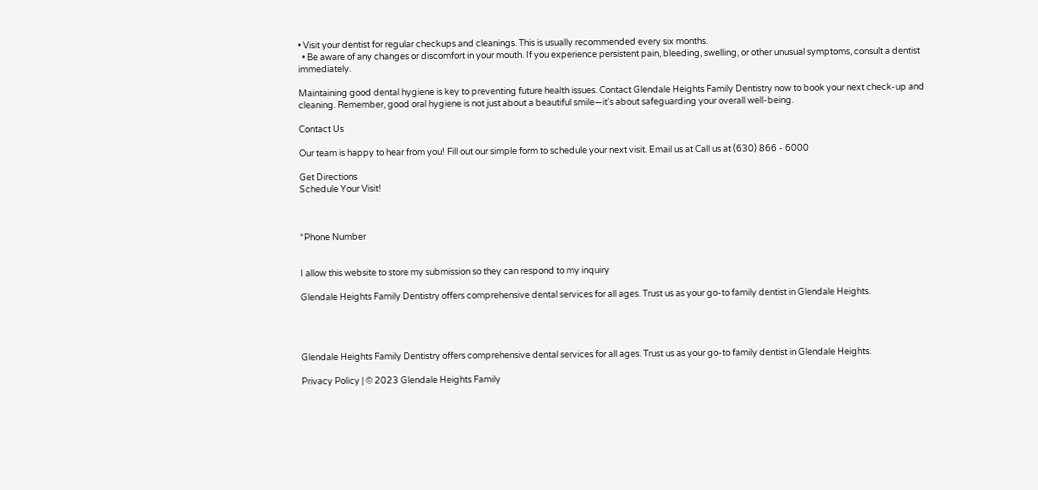• Visit your dentist for regular checkups and cleanings. This is usually recommended every six months.
  • Be aware of any changes or discomfort in your mouth. If you experience persistent pain, bleeding, swelling, or other unusual symptoms, consult a dentist immediately.

Maintaining good dental hygiene is key to preventing future health issues. Contact Glendale Heights Family Dentistry now to book your next check-up and cleaning. Remember, good oral hygiene is not just about a beautiful smile—it's about safeguarding your overall well-being.

Contact Us

Our team is happy to hear from you! Fill out our simple form to schedule your next visit. Email us at Call us at (630) 866 - 6000

Get Directions
Schedule Your Visit!



*Phone Number


I allow this website to store my submission so they can respond to my inquiry

Glendale Heights Family Dentistry offers comprehensive dental services for all ages. Trust us as your go-to family dentist in Glendale Heights.




Glendale Heights Family Dentistry offers comprehensive dental services for all ages. Trust us as your go-to family dentist in Glendale Heights.

Privacy Policy | © 2023 Glendale Heights Family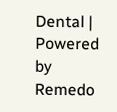Dental | Powered by Remedo